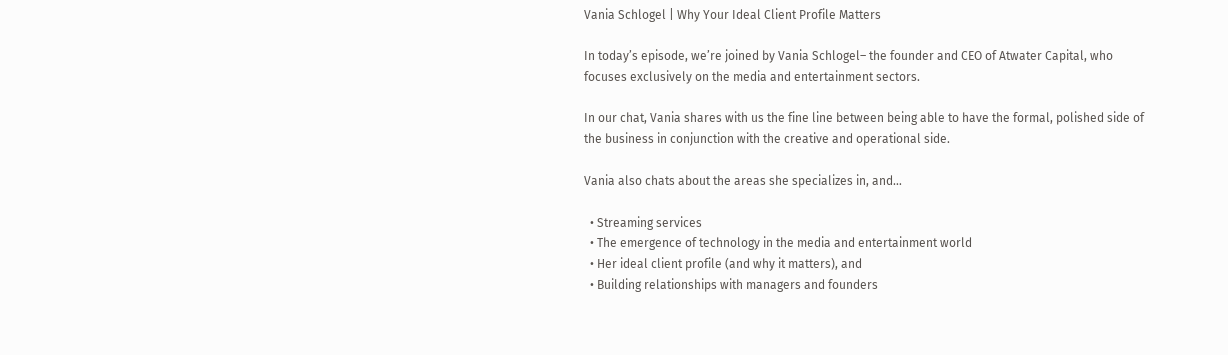Vania Schlogel | Why Your Ideal Client Profile Matters

In today’s episode, we’re joined by Vania Schlogel– the founder and CEO of Atwater Capital, who focuses exclusively on the media and entertainment sectors.

In our chat, Vania shares with us the fine line between being able to have the formal, polished side of the business in conjunction with the creative and operational side.

Vania also chats about the areas she specializes in, and…

  • Streaming services
  • The emergence of technology in the media and entertainment world
  • Her ideal client profile (and why it matters), and
  • Building relationships with managers and founders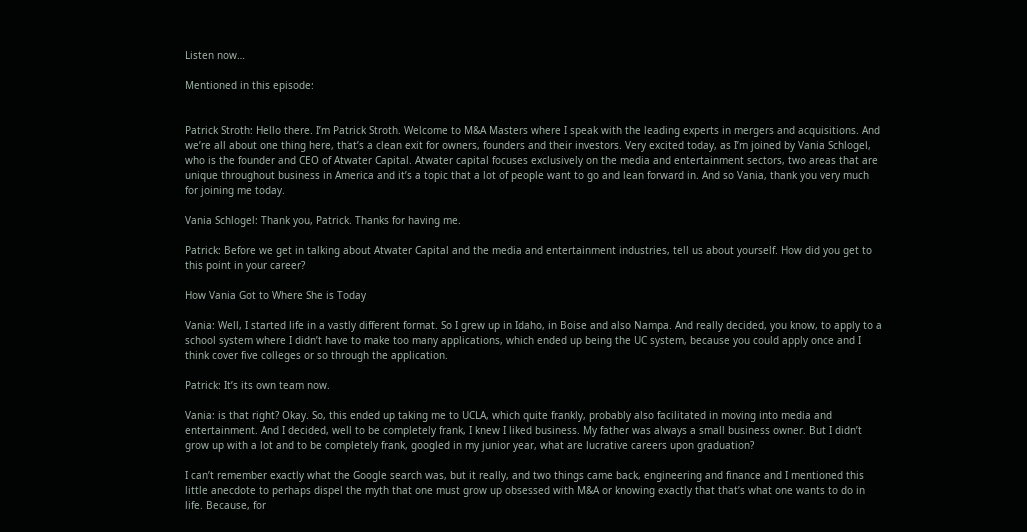Listen now…

Mentioned in this episode:


Patrick Stroth: Hello there. I’m Patrick Stroth. Welcome to M&A Masters where I speak with the leading experts in mergers and acquisitions. And we’re all about one thing here, that’s a clean exit for owners, founders and their investors. Very excited today, as I’m joined by Vania Schlogel, who is the founder and CEO of Atwater Capital. Atwater capital focuses exclusively on the media and entertainment sectors, two areas that are unique throughout business in America and it’s a topic that a lot of people want to go and lean forward in. And so Vania, thank you very much for joining me today.

Vania Schlogel: Thank you, Patrick. Thanks for having me.

Patrick: Before we get in talking about Atwater Capital and the media and entertainment industries, tell us about yourself. How did you get to this point in your career?

How Vania Got to Where She is Today

Vania: Well, I started life in a vastly different format. So I grew up in Idaho, in Boise and also Nampa. And really decided, you know, to apply to a school system where I didn’t have to make too many applications, which ended up being the UC system, because you could apply once and I think cover five colleges or so through the application.

Patrick: It’s its own team now.

Vania: is that right? Okay. So, this ended up taking me to UCLA, which quite frankly, probably also facilitated in moving into media and entertainment. And I decided, well to be completely frank, I knew I liked business. My father was always a small business owner. But I didn’t grow up with a lot and to be completely frank, googled in my junior year, what are lucrative careers upon graduation?

I can’t remember exactly what the Google search was, but it really, and two things came back, engineering and finance and I mentioned this little anecdote to perhaps dispel the myth that one must grow up obsessed with M&A or knowing exactly that that’s what one wants to do in life. Because, for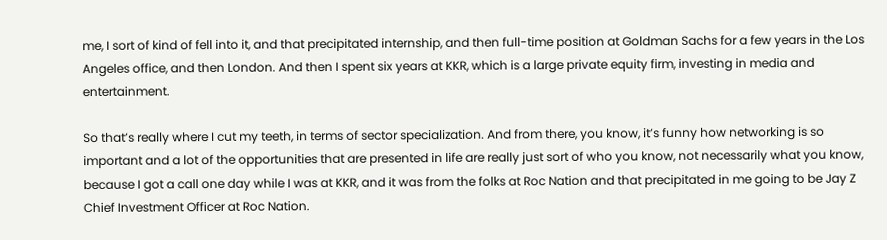me, I sort of kind of fell into it, and that precipitated internship, and then full-time position at Goldman Sachs for a few years in the Los Angeles office, and then London. And then I spent six years at KKR, which is a large private equity firm, investing in media and entertainment.

So that’s really where I cut my teeth, in terms of sector specialization. And from there, you know, it’s funny how networking is so important and a lot of the opportunities that are presented in life are really just sort of who you know, not necessarily what you know, because I got a call one day while I was at KKR, and it was from the folks at Roc Nation and that precipitated in me going to be Jay Z Chief Investment Officer at Roc Nation.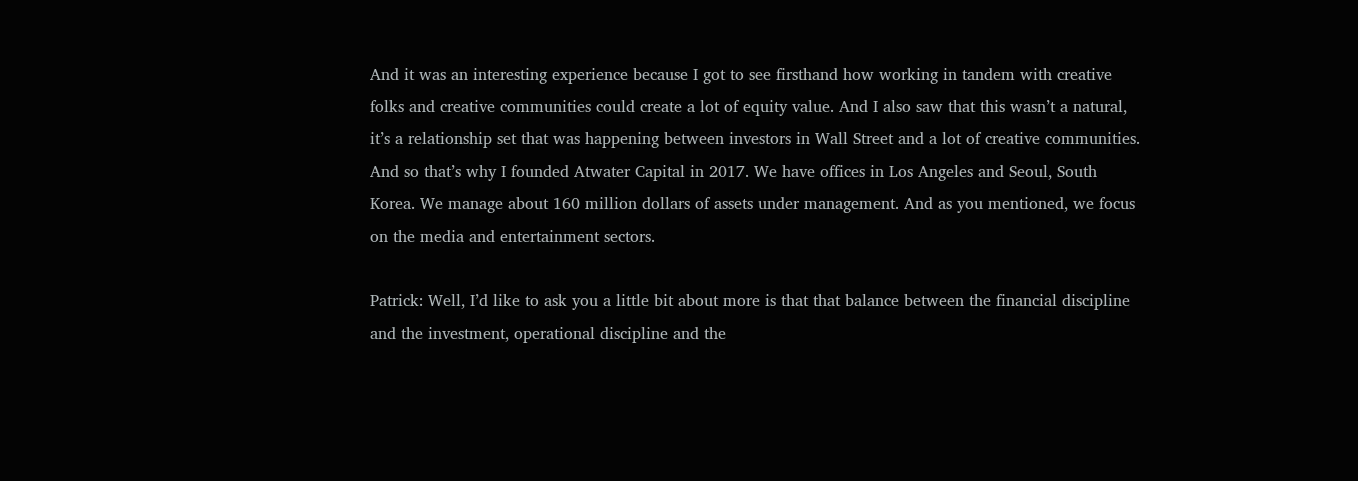And it was an interesting experience because I got to see firsthand how working in tandem with creative folks and creative communities could create a lot of equity value. And I also saw that this wasn’t a natural, it’s a relationship set that was happening between investors in Wall Street and a lot of creative communities. And so that’s why I founded Atwater Capital in 2017. We have offices in Los Angeles and Seoul, South Korea. We manage about 160 million dollars of assets under management. And as you mentioned, we focus on the media and entertainment sectors.

Patrick: Well, I’d like to ask you a little bit about more is that that balance between the financial discipline and the investment, operational discipline and the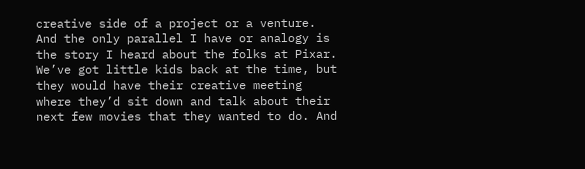creative side of a project or a venture. And the only parallel I have or analogy is the story I heard about the folks at Pixar. We’ve got little kids back at the time, but they would have their creative meeting where they’d sit down and talk about their next few movies that they wanted to do. And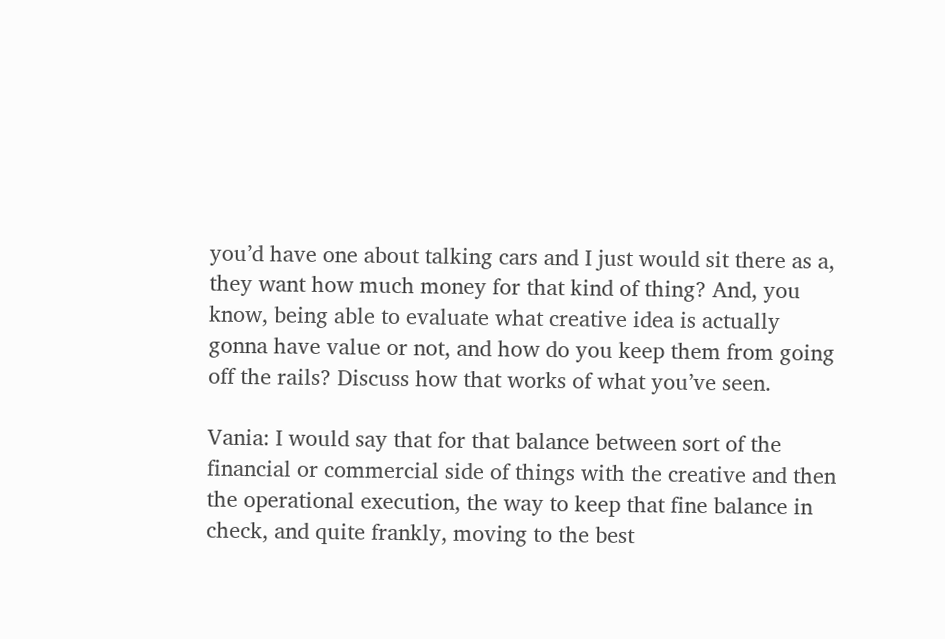you’d have one about talking cars and I just would sit there as a, they want how much money for that kind of thing? And, you know, being able to evaluate what creative idea is actually gonna have value or not, and how do you keep them from going off the rails? Discuss how that works of what you’ve seen.

Vania: I would say that for that balance between sort of the financial or commercial side of things with the creative and then the operational execution, the way to keep that fine balance in check, and quite frankly, moving to the best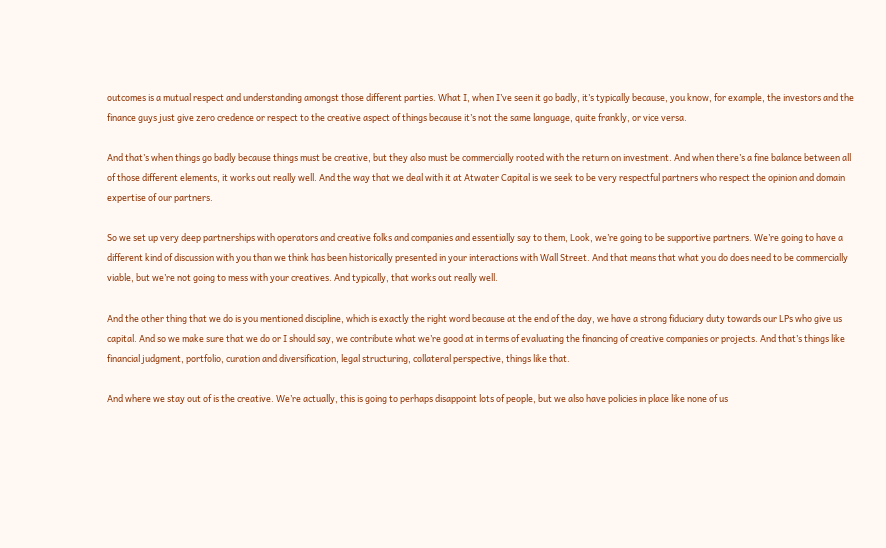outcomes is a mutual respect and understanding amongst those different parties. What I, when I’ve seen it go badly, it’s typically because, you know, for example, the investors and the finance guys just give zero credence or respect to the creative aspect of things because it’s not the same language, quite frankly, or vice versa.

And that’s when things go badly because things must be creative, but they also must be commercially rooted with the return on investment. And when there’s a fine balance between all of those different elements, it works out really well. And the way that we deal with it at Atwater Capital is we seek to be very respectful partners who respect the opinion and domain expertise of our partners.

So we set up very deep partnerships with operators and creative folks and companies and essentially say to them, Look, we’re going to be supportive partners. We’re going to have a different kind of discussion with you than we think has been historically presented in your interactions with Wall Street. And that means that what you do does need to be commercially viable, but we’re not going to mess with your creatives. And typically, that works out really well.

And the other thing that we do is you mentioned discipline, which is exactly the right word because at the end of the day, we have a strong fiduciary duty towards our LPs who give us capital. And so we make sure that we do or I should say, we contribute what we’re good at in terms of evaluating the financing of creative companies or projects. And that’s things like financial judgment, portfolio, curation and diversification, legal structuring, collateral perspective, things like that.

And where we stay out of is the creative. We’re actually, this is going to perhaps disappoint lots of people, but we also have policies in place like none of us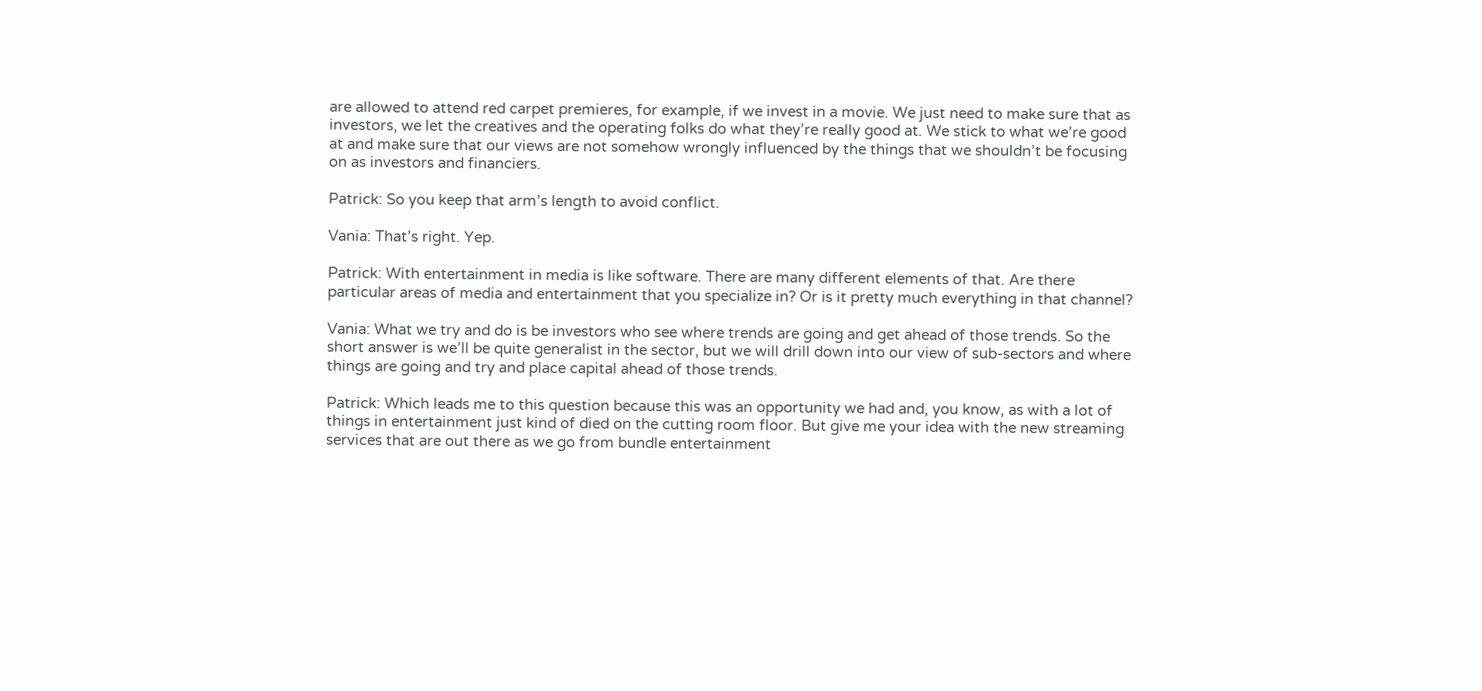are allowed to attend red carpet premieres, for example, if we invest in a movie. We just need to make sure that as investors, we let the creatives and the operating folks do what they’re really good at. We stick to what we’re good at and make sure that our views are not somehow wrongly influenced by the things that we shouldn’t be focusing on as investors and financiers.

Patrick: So you keep that arm’s length to avoid conflict.

Vania: That’s right. Yep.

Patrick: With entertainment in media is like software. There are many different elements of that. Are there particular areas of media and entertainment that you specialize in? Or is it pretty much everything in that channel?

Vania: What we try and do is be investors who see where trends are going and get ahead of those trends. So the short answer is we’ll be quite generalist in the sector, but we will drill down into our view of sub-sectors and where things are going and try and place capital ahead of those trends.

Patrick: Which leads me to this question because this was an opportunity we had and, you know, as with a lot of things in entertainment just kind of died on the cutting room floor. But give me your idea with the new streaming services that are out there as we go from bundle entertainment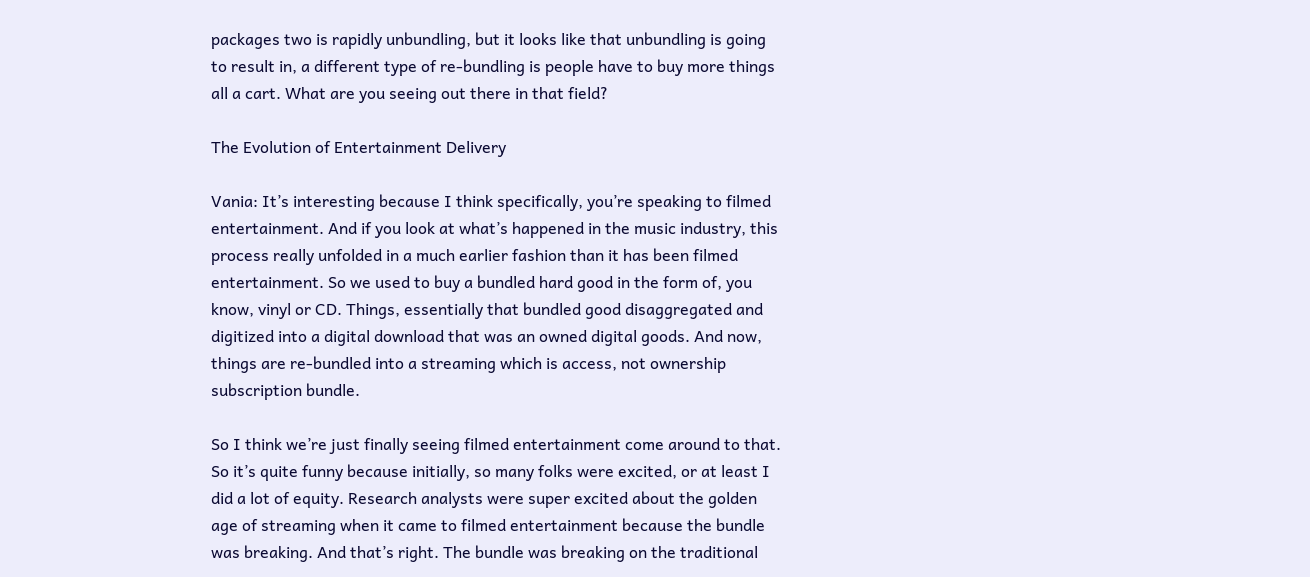packages two is rapidly unbundling, but it looks like that unbundling is going to result in, a different type of re-bundling is people have to buy more things all a cart. What are you seeing out there in that field?

The Evolution of Entertainment Delivery

Vania: It’s interesting because I think specifically, you’re speaking to filmed entertainment. And if you look at what’s happened in the music industry, this process really unfolded in a much earlier fashion than it has been filmed entertainment. So we used to buy a bundled hard good in the form of, you know, vinyl or CD. Things, essentially that bundled good disaggregated and digitized into a digital download that was an owned digital goods. And now, things are re-bundled into a streaming which is access, not ownership subscription bundle.

So I think we’re just finally seeing filmed entertainment come around to that. So it’s quite funny because initially, so many folks were excited, or at least I did a lot of equity. Research analysts were super excited about the golden age of streaming when it came to filmed entertainment because the bundle was breaking. And that’s right. The bundle was breaking on the traditional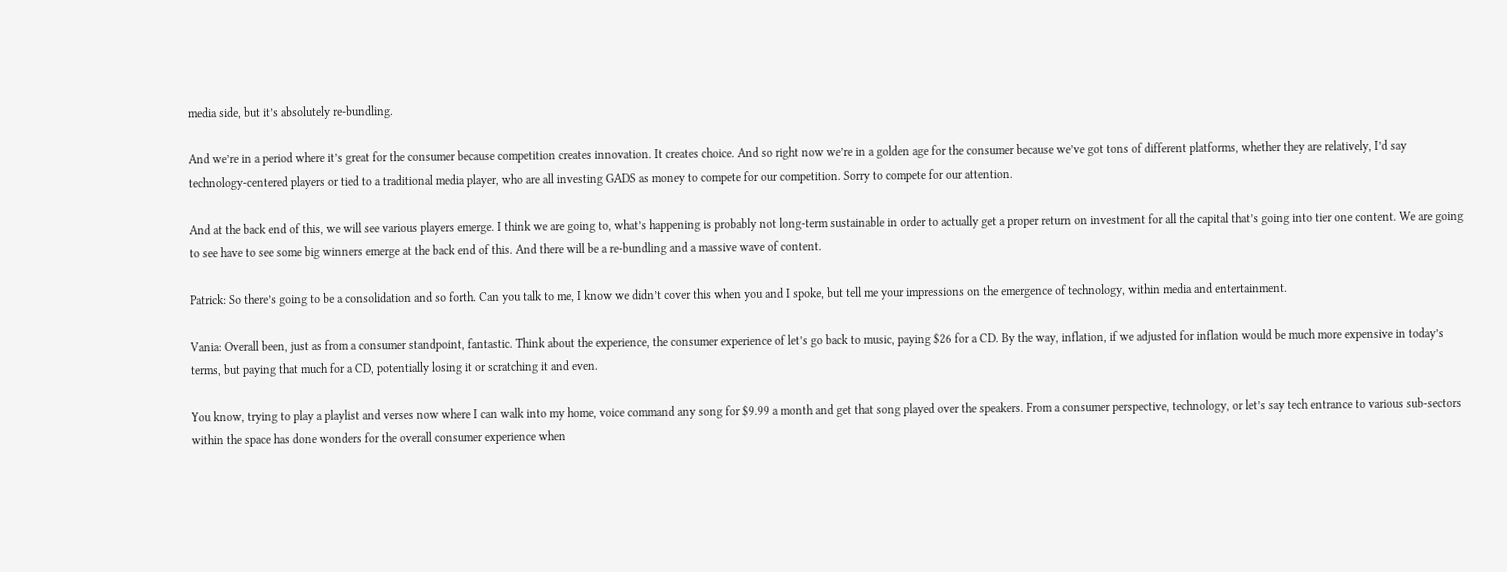media side, but it’s absolutely re-bundling.

And we’re in a period where it’s great for the consumer because competition creates innovation. It creates choice. And so right now we’re in a golden age for the consumer because we’ve got tons of different platforms, whether they are relatively, I’d say technology-centered players or tied to a traditional media player, who are all investing GADS as money to compete for our competition. Sorry to compete for our attention.

And at the back end of this, we will see various players emerge. I think we are going to, what’s happening is probably not long-term sustainable in order to actually get a proper return on investment for all the capital that’s going into tier one content. We are going to see have to see some big winners emerge at the back end of this. And there will be a re-bundling and a massive wave of content.

Patrick: So there’s going to be a consolidation and so forth. Can you talk to me, I know we didn’t cover this when you and I spoke, but tell me your impressions on the emergence of technology, within media and entertainment.

Vania: Overall been, just as from a consumer standpoint, fantastic. Think about the experience, the consumer experience of let’s go back to music, paying $26 for a CD. By the way, inflation, if we adjusted for inflation would be much more expensive in today’s terms, but paying that much for a CD, potentially losing it or scratching it and even.

You know, trying to play a playlist and verses now where I can walk into my home, voice command any song for $9.99 a month and get that song played over the speakers. From a consumer perspective, technology, or let’s say tech entrance to various sub-sectors within the space has done wonders for the overall consumer experience when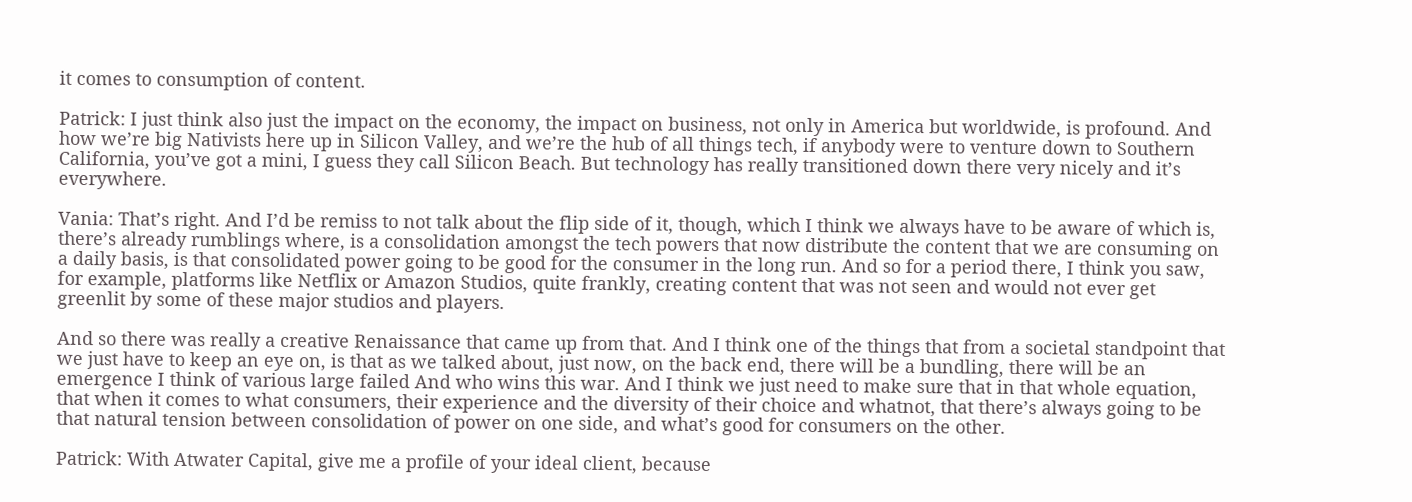it comes to consumption of content.

Patrick: I just think also just the impact on the economy, the impact on business, not only in America but worldwide, is profound. And how we’re big Nativists here up in Silicon Valley, and we’re the hub of all things tech, if anybody were to venture down to Southern California, you’ve got a mini, I guess they call Silicon Beach. But technology has really transitioned down there very nicely and it’s everywhere.

Vania: That’s right. And I’d be remiss to not talk about the flip side of it, though, which I think we always have to be aware of which is, there’s already rumblings where, is a consolidation amongst the tech powers that now distribute the content that we are consuming on a daily basis, is that consolidated power going to be good for the consumer in the long run. And so for a period there, I think you saw, for example, platforms like Netflix or Amazon Studios, quite frankly, creating content that was not seen and would not ever get greenlit by some of these major studios and players.

And so there was really a creative Renaissance that came up from that. And I think one of the things that from a societal standpoint that we just have to keep an eye on, is that as we talked about, just now, on the back end, there will be a bundling, there will be an emergence I think of various large failed And who wins this war. And I think we just need to make sure that in that whole equation, that when it comes to what consumers, their experience and the diversity of their choice and whatnot, that there’s always going to be that natural tension between consolidation of power on one side, and what’s good for consumers on the other.

Patrick: With Atwater Capital, give me a profile of your ideal client, because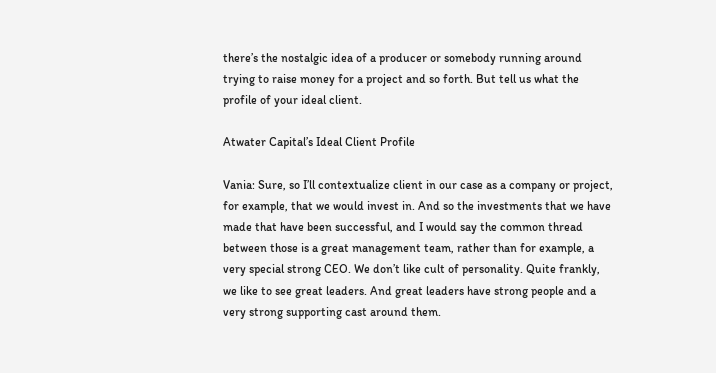there’s the nostalgic idea of a producer or somebody running around trying to raise money for a project and so forth. But tell us what the profile of your ideal client.

Atwater Capital’s Ideal Client Profile

Vania: Sure, so I’ll contextualize client in our case as a company or project, for example, that we would invest in. And so the investments that we have made that have been successful, and I would say the common thread between those is a great management team, rather than for example, a very special strong CEO. We don’t like cult of personality. Quite frankly, we like to see great leaders. And great leaders have strong people and a very strong supporting cast around them.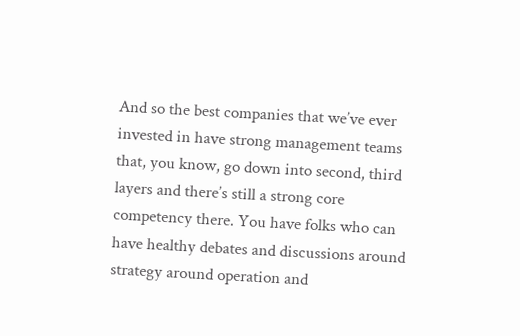And so the best companies that we’ve ever invested in have strong management teams that, you know, go down into second, third layers and there’s still a strong core competency there. You have folks who can have healthy debates and discussions around strategy around operation and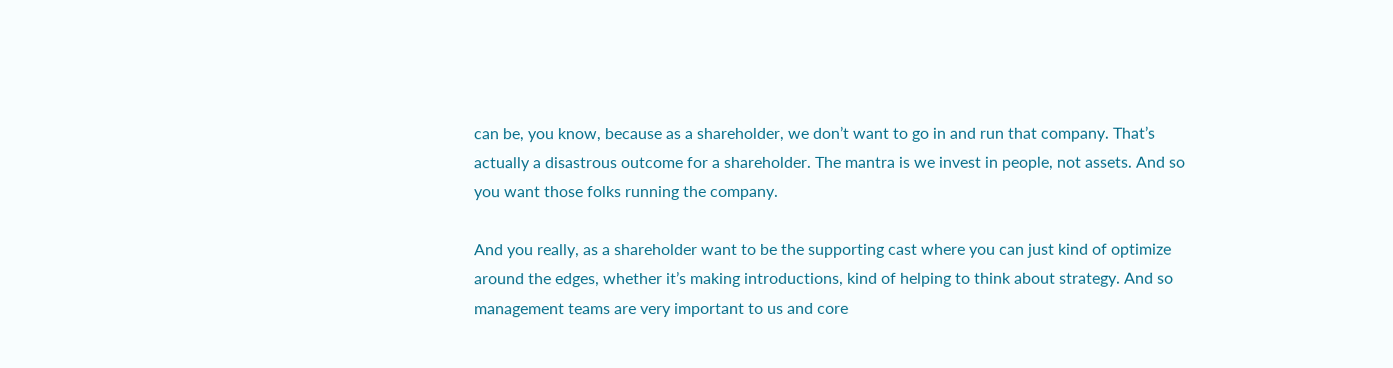can be, you know, because as a shareholder, we don’t want to go in and run that company. That’s actually a disastrous outcome for a shareholder. The mantra is we invest in people, not assets. And so you want those folks running the company.

And you really, as a shareholder want to be the supporting cast where you can just kind of optimize around the edges, whether it’s making introductions, kind of helping to think about strategy. And so management teams are very important to us and core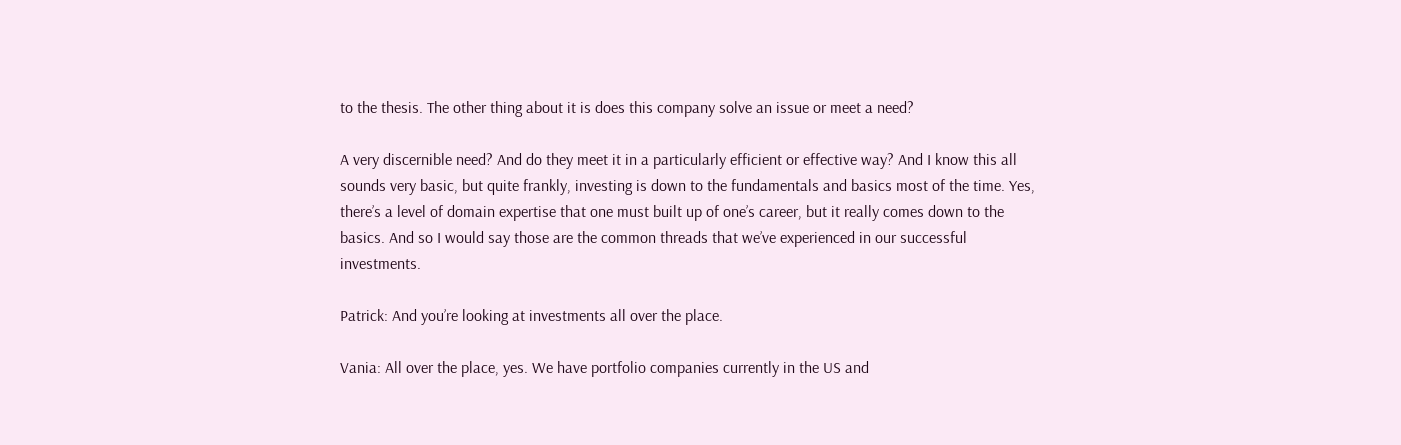to the thesis. The other thing about it is does this company solve an issue or meet a need?

A very discernible need? And do they meet it in a particularly efficient or effective way? And I know this all sounds very basic, but quite frankly, investing is down to the fundamentals and basics most of the time. Yes, there’s a level of domain expertise that one must built up of one’s career, but it really comes down to the basics. And so I would say those are the common threads that we’ve experienced in our successful investments.

Patrick: And you’re looking at investments all over the place.

Vania: All over the place, yes. We have portfolio companies currently in the US and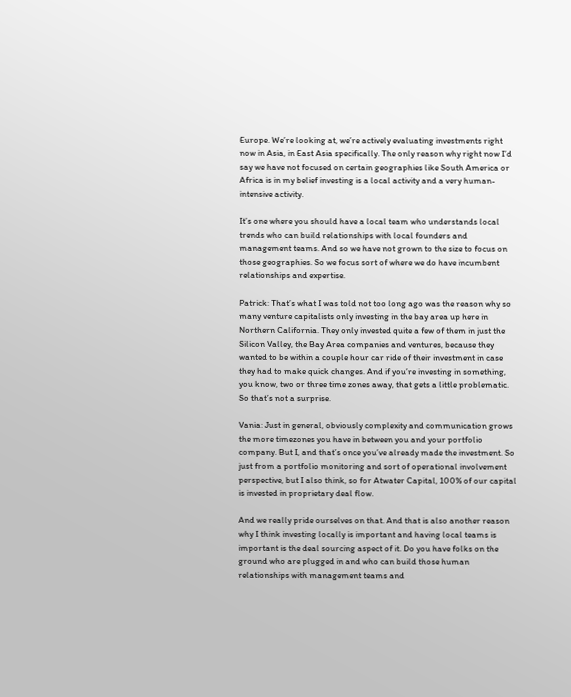Europe. We’re looking at, we’re actively evaluating investments right now in Asia, in East Asia specifically. The only reason why right now I’d say we have not focused on certain geographies like South America or Africa is in my belief investing is a local activity and a very human-intensive activity.

It’s one where you should have a local team who understands local trends who can build relationships with local founders and management teams. And so we have not grown to the size to focus on those geographies. So we focus sort of where we do have incumbent relationships and expertise.

Patrick: That’s what I was told not too long ago was the reason why so many venture capitalists only investing in the bay area up here in Northern California. They only invested quite a few of them in just the Silicon Valley, the Bay Area companies and ventures, because they wanted to be within a couple hour car ride of their investment in case they had to make quick changes. And if you’re investing in something, you know, two or three time zones away, that gets a little problematic. So that’s not a surprise.

Vania: Just in general, obviously complexity and communication grows the more timezones you have in between you and your portfolio company. But I, and that’s once you’ve already made the investment. So just from a portfolio monitoring and sort of operational involvement perspective, but I also think, so for Atwater Capital, 100% of our capital is invested in proprietary deal flow.

And we really pride ourselves on that. And that is also another reason why I think investing locally is important and having local teams is important is the deal sourcing aspect of it. Do you have folks on the ground who are plugged in and who can build those human relationships with management teams and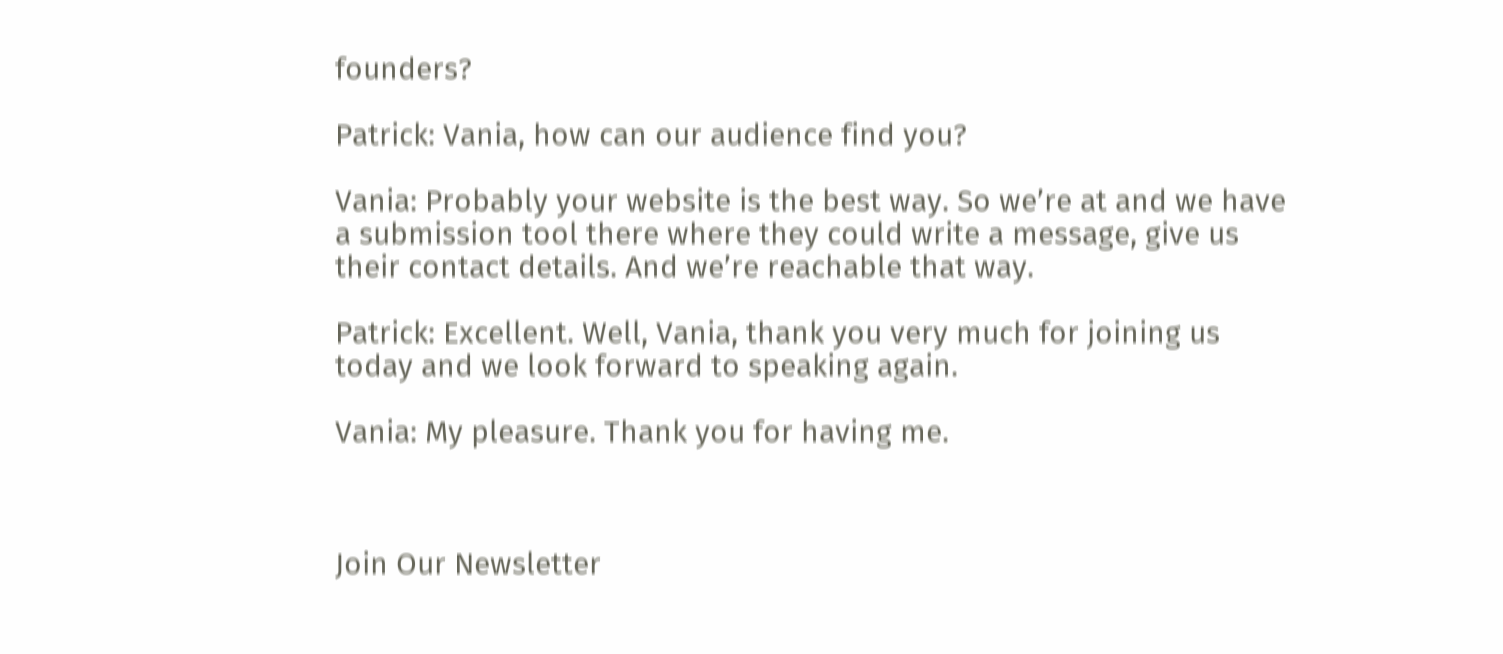founders?

Patrick: Vania, how can our audience find you?

Vania: Probably your website is the best way. So we’re at and we have a submission tool there where they could write a message, give us their contact details. And we’re reachable that way.

Patrick: Excellent. Well, Vania, thank you very much for joining us today and we look forward to speaking again.

Vania: My pleasure. Thank you for having me.



Join Our Newsletter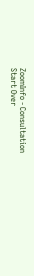ZoomInfo - Consultation
Start Over